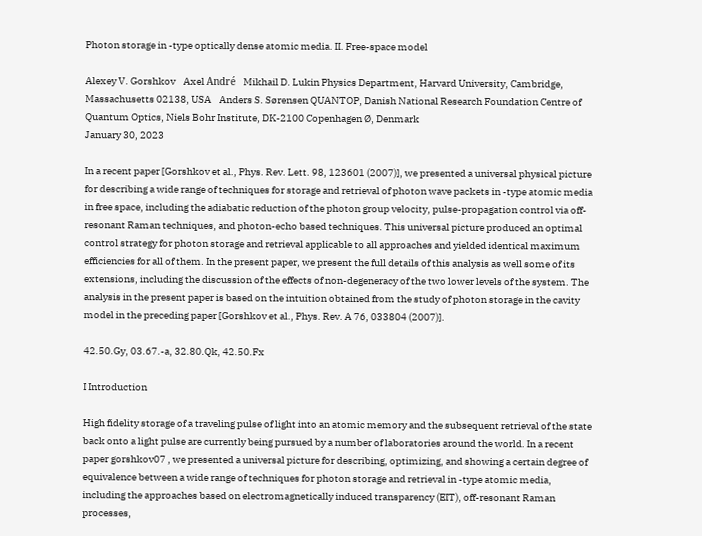Photon storage in -type optically dense atomic media. II. Free-space model

Alexey V. Gorshkov    Axel André    Mikhail D. Lukin Physics Department, Harvard University, Cambridge, Massachusetts 02138, USA    Anders S. Sørensen QUANTOP, Danish National Research Foundation Centre of Quantum Optics, Niels Bohr Institute, DK-2100 Copenhagen Ø, Denmark
January 30, 2023

In a recent paper [Gorshkov et al., Phys. Rev. Lett. 98, 123601 (2007)], we presented a universal physical picture for describing a wide range of techniques for storage and retrieval of photon wave packets in -type atomic media in free space, including the adiabatic reduction of the photon group velocity, pulse-propagation control via off-resonant Raman techniques, and photon-echo based techniques. This universal picture produced an optimal control strategy for photon storage and retrieval applicable to all approaches and yielded identical maximum efficiencies for all of them. In the present paper, we present the full details of this analysis as well some of its extensions, including the discussion of the effects of non-degeneracy of the two lower levels of the system. The analysis in the present paper is based on the intuition obtained from the study of photon storage in the cavity model in the preceding paper [Gorshkov et al., Phys. Rev. A 76, 033804 (2007)].

42.50.Gy, 03.67.-a, 32.80.Qk, 42.50.Fx

I Introduction

High fidelity storage of a traveling pulse of light into an atomic memory and the subsequent retrieval of the state back onto a light pulse are currently being pursued by a number of laboratories around the world. In a recent paper gorshkov07 , we presented a universal picture for describing, optimizing, and showing a certain degree of equivalence between a wide range of techniques for photon storage and retrieval in -type atomic media, including the approaches based on electromagnetically induced transparency (EIT), off-resonant Raman processes,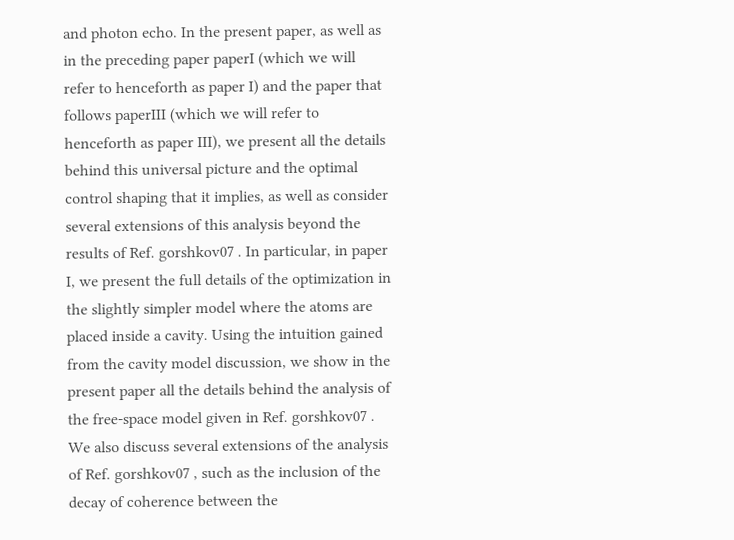and photon echo. In the present paper, as well as in the preceding paper paperI (which we will refer to henceforth as paper I) and the paper that follows paperIII (which we will refer to henceforth as paper III), we present all the details behind this universal picture and the optimal control shaping that it implies, as well as consider several extensions of this analysis beyond the results of Ref. gorshkov07 . In particular, in paper I, we present the full details of the optimization in the slightly simpler model where the atoms are placed inside a cavity. Using the intuition gained from the cavity model discussion, we show in the present paper all the details behind the analysis of the free-space model given in Ref. gorshkov07 . We also discuss several extensions of the analysis of Ref. gorshkov07 , such as the inclusion of the decay of coherence between the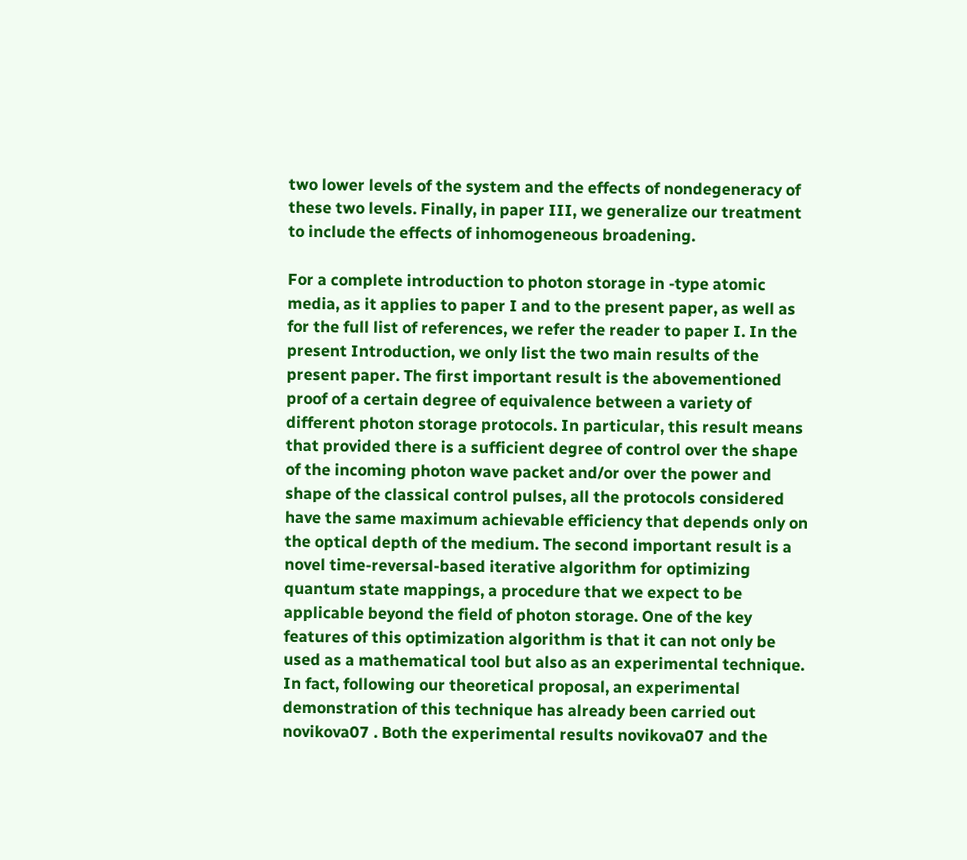two lower levels of the system and the effects of nondegeneracy of these two levels. Finally, in paper III, we generalize our treatment to include the effects of inhomogeneous broadening.

For a complete introduction to photon storage in -type atomic media, as it applies to paper I and to the present paper, as well as for the full list of references, we refer the reader to paper I. In the present Introduction, we only list the two main results of the present paper. The first important result is the abovementioned proof of a certain degree of equivalence between a variety of different photon storage protocols. In particular, this result means that provided there is a sufficient degree of control over the shape of the incoming photon wave packet and/or over the power and shape of the classical control pulses, all the protocols considered have the same maximum achievable efficiency that depends only on the optical depth of the medium. The second important result is a novel time-reversal-based iterative algorithm for optimizing quantum state mappings, a procedure that we expect to be applicable beyond the field of photon storage. One of the key features of this optimization algorithm is that it can not only be used as a mathematical tool but also as an experimental technique. In fact, following our theoretical proposal, an experimental demonstration of this technique has already been carried out novikova07 . Both the experimental results novikova07 and the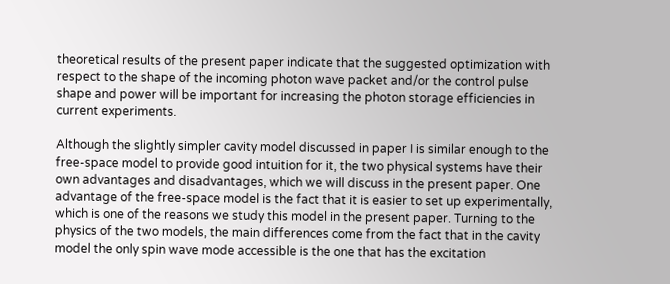theoretical results of the present paper indicate that the suggested optimization with respect to the shape of the incoming photon wave packet and/or the control pulse shape and power will be important for increasing the photon storage efficiencies in current experiments.

Although the slightly simpler cavity model discussed in paper I is similar enough to the free-space model to provide good intuition for it, the two physical systems have their own advantages and disadvantages, which we will discuss in the present paper. One advantage of the free-space model is the fact that it is easier to set up experimentally, which is one of the reasons we study this model in the present paper. Turning to the physics of the two models, the main differences come from the fact that in the cavity model the only spin wave mode accessible is the one that has the excitation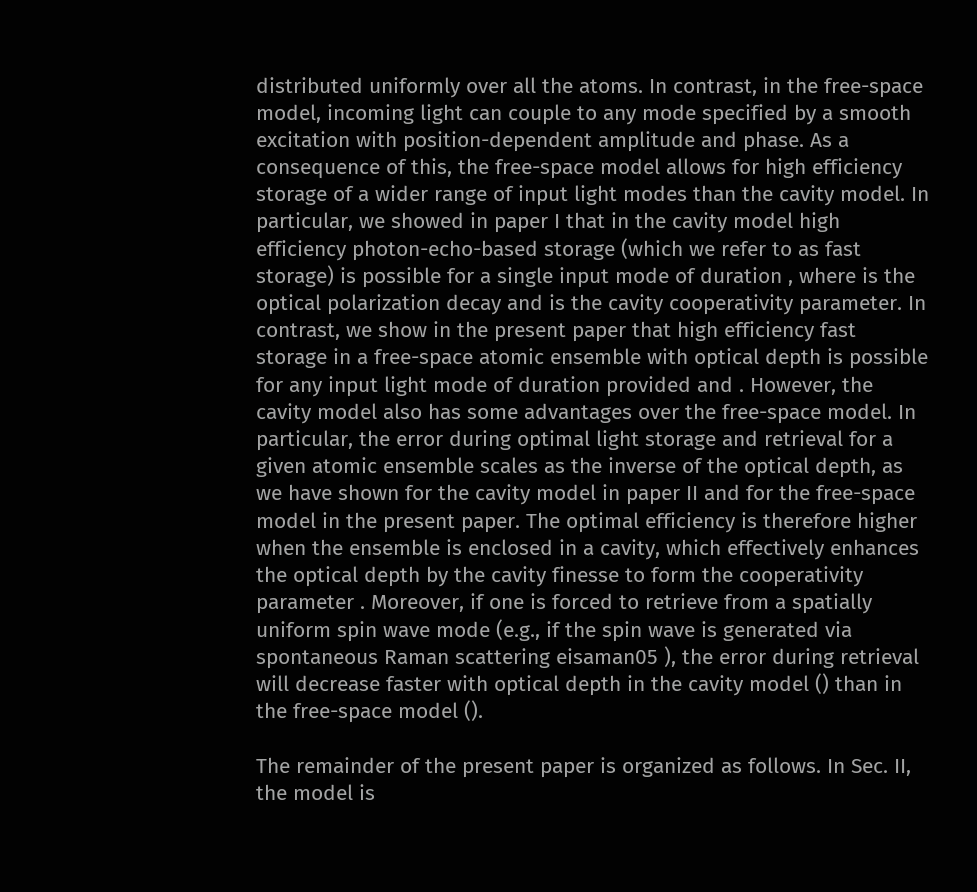distributed uniformly over all the atoms. In contrast, in the free-space model, incoming light can couple to any mode specified by a smooth excitation with position-dependent amplitude and phase. As a consequence of this, the free-space model allows for high efficiency storage of a wider range of input light modes than the cavity model. In particular, we showed in paper I that in the cavity model high efficiency photon-echo-based storage (which we refer to as fast storage) is possible for a single input mode of duration , where is the optical polarization decay and is the cavity cooperativity parameter. In contrast, we show in the present paper that high efficiency fast storage in a free-space atomic ensemble with optical depth is possible for any input light mode of duration provided and . However, the cavity model also has some advantages over the free-space model. In particular, the error during optimal light storage and retrieval for a given atomic ensemble scales as the inverse of the optical depth, as we have shown for the cavity model in paper II and for the free-space model in the present paper. The optimal efficiency is therefore higher when the ensemble is enclosed in a cavity, which effectively enhances the optical depth by the cavity finesse to form the cooperativity parameter . Moreover, if one is forced to retrieve from a spatially uniform spin wave mode (e.g., if the spin wave is generated via spontaneous Raman scattering eisaman05 ), the error during retrieval will decrease faster with optical depth in the cavity model () than in the free-space model ().

The remainder of the present paper is organized as follows. In Sec. II, the model is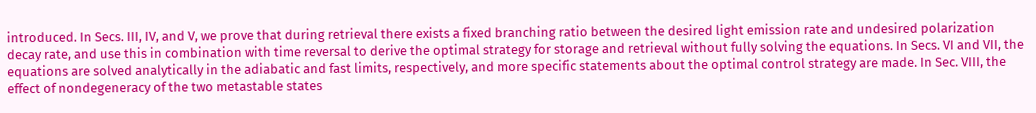introduced. In Secs. III, IV, and V, we prove that during retrieval there exists a fixed branching ratio between the desired light emission rate and undesired polarization decay rate, and use this in combination with time reversal to derive the optimal strategy for storage and retrieval without fully solving the equations. In Secs. VI and VII, the equations are solved analytically in the adiabatic and fast limits, respectively, and more specific statements about the optimal control strategy are made. In Sec. VIII, the effect of nondegeneracy of the two metastable states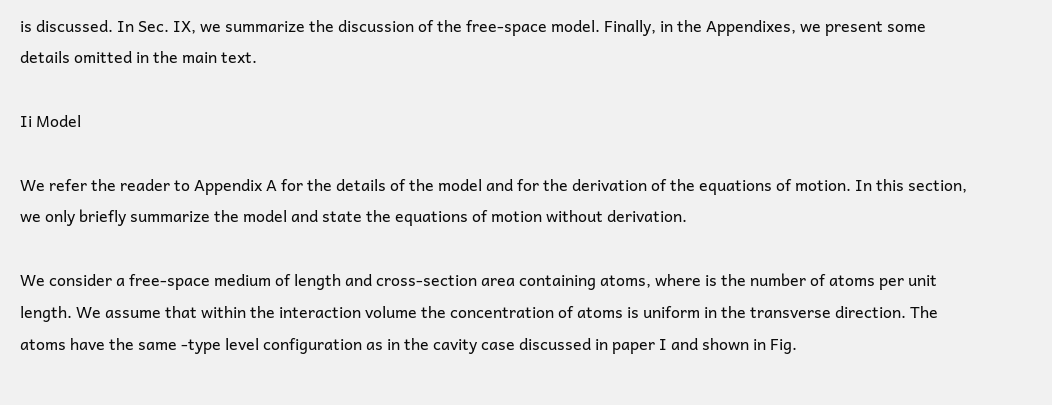is discussed. In Sec. IX, we summarize the discussion of the free-space model. Finally, in the Appendixes, we present some details omitted in the main text.

Ii Model

We refer the reader to Appendix A for the details of the model and for the derivation of the equations of motion. In this section, we only briefly summarize the model and state the equations of motion without derivation.

We consider a free-space medium of length and cross-section area containing atoms, where is the number of atoms per unit length. We assume that within the interaction volume the concentration of atoms is uniform in the transverse direction. The atoms have the same -type level configuration as in the cavity case discussed in paper I and shown in Fig.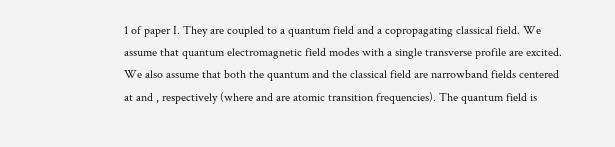1 of paper I. They are coupled to a quantum field and a copropagating classical field. We assume that quantum electromagnetic field modes with a single transverse profile are excited. We also assume that both the quantum and the classical field are narrowband fields centered at and , respectively (where and are atomic transition frequencies). The quantum field is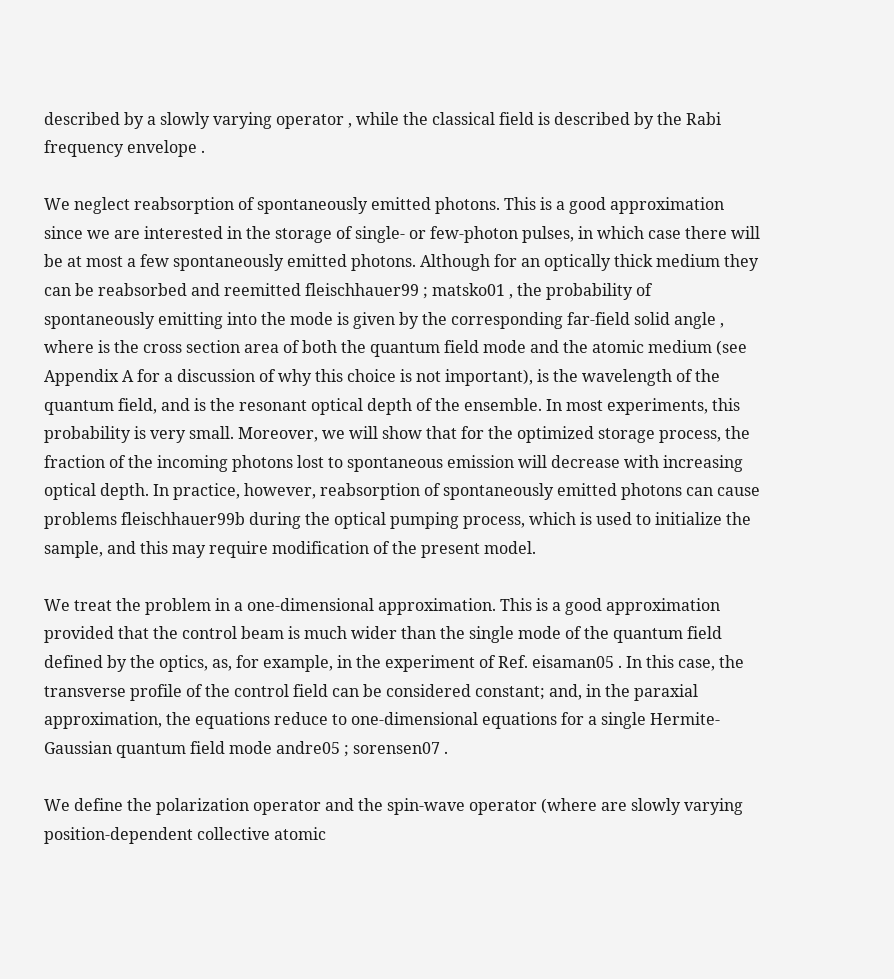described by a slowly varying operator , while the classical field is described by the Rabi frequency envelope .

We neglect reabsorption of spontaneously emitted photons. This is a good approximation since we are interested in the storage of single- or few-photon pulses, in which case there will be at most a few spontaneously emitted photons. Although for an optically thick medium they can be reabsorbed and reemitted fleischhauer99 ; matsko01 , the probability of spontaneously emitting into the mode is given by the corresponding far-field solid angle , where is the cross section area of both the quantum field mode and the atomic medium (see Appendix A for a discussion of why this choice is not important), is the wavelength of the quantum field, and is the resonant optical depth of the ensemble. In most experiments, this probability is very small. Moreover, we will show that for the optimized storage process, the fraction of the incoming photons lost to spontaneous emission will decrease with increasing optical depth. In practice, however, reabsorption of spontaneously emitted photons can cause problems fleischhauer99b during the optical pumping process, which is used to initialize the sample, and this may require modification of the present model.

We treat the problem in a one-dimensional approximation. This is a good approximation provided that the control beam is much wider than the single mode of the quantum field defined by the optics, as, for example, in the experiment of Ref. eisaman05 . In this case, the transverse profile of the control field can be considered constant; and, in the paraxial approximation, the equations reduce to one-dimensional equations for a single Hermite-Gaussian quantum field mode andre05 ; sorensen07 .

We define the polarization operator and the spin-wave operator (where are slowly varying position-dependent collective atomic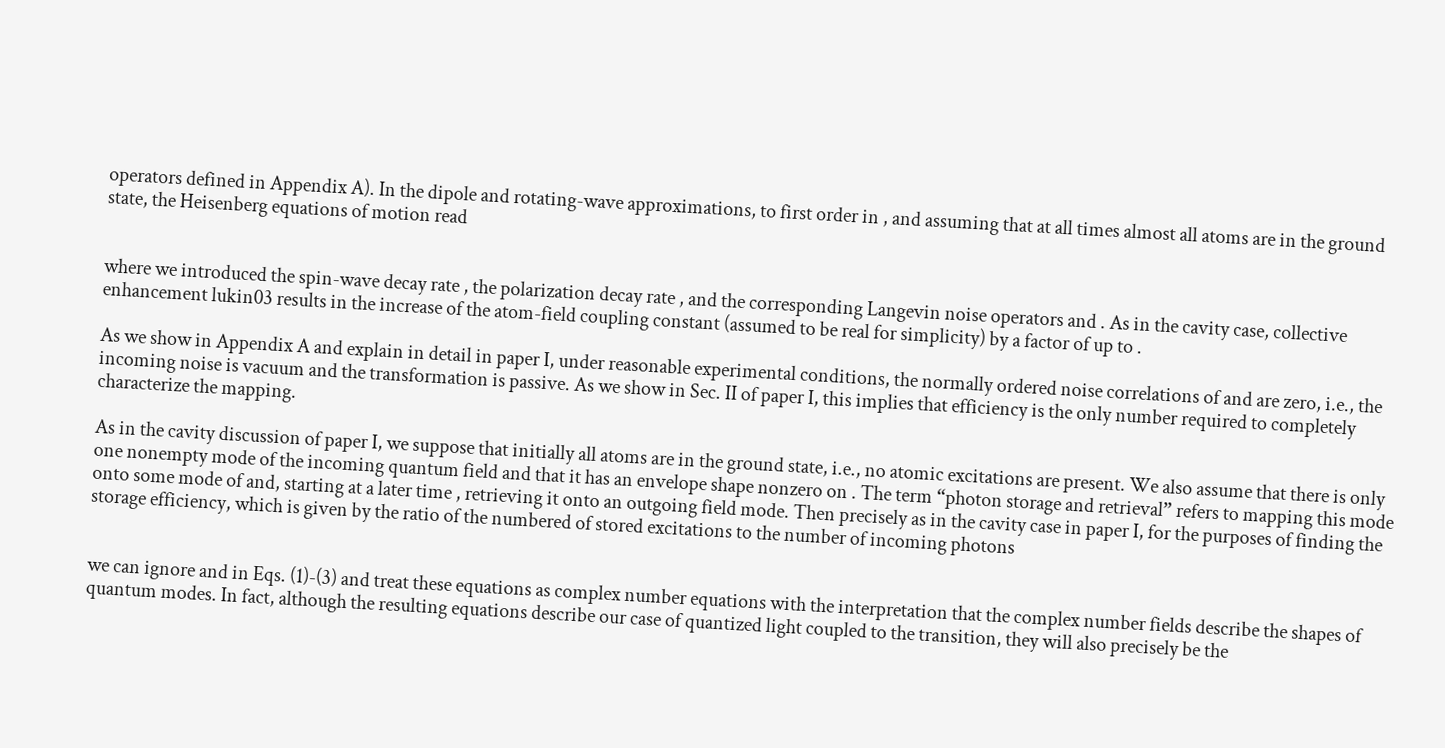operators defined in Appendix A). In the dipole and rotating-wave approximations, to first order in , and assuming that at all times almost all atoms are in the ground state, the Heisenberg equations of motion read


where we introduced the spin-wave decay rate , the polarization decay rate , and the corresponding Langevin noise operators and . As in the cavity case, collective enhancement lukin03 results in the increase of the atom-field coupling constant (assumed to be real for simplicity) by a factor of up to .

As we show in Appendix A and explain in detail in paper I, under reasonable experimental conditions, the normally ordered noise correlations of and are zero, i.e., the incoming noise is vacuum and the transformation is passive. As we show in Sec. II of paper I, this implies that efficiency is the only number required to completely characterize the mapping.

As in the cavity discussion of paper I, we suppose that initially all atoms are in the ground state, i.e., no atomic excitations are present. We also assume that there is only one nonempty mode of the incoming quantum field and that it has an envelope shape nonzero on . The term “photon storage and retrieval” refers to mapping this mode onto some mode of and, starting at a later time , retrieving it onto an outgoing field mode. Then precisely as in the cavity case in paper I, for the purposes of finding the storage efficiency, which is given by the ratio of the numbered of stored excitations to the number of incoming photons


we can ignore and in Eqs. (1)-(3) and treat these equations as complex number equations with the interpretation that the complex number fields describe the shapes of quantum modes. In fact, although the resulting equations describe our case of quantized light coupled to the transition, they will also precisely be the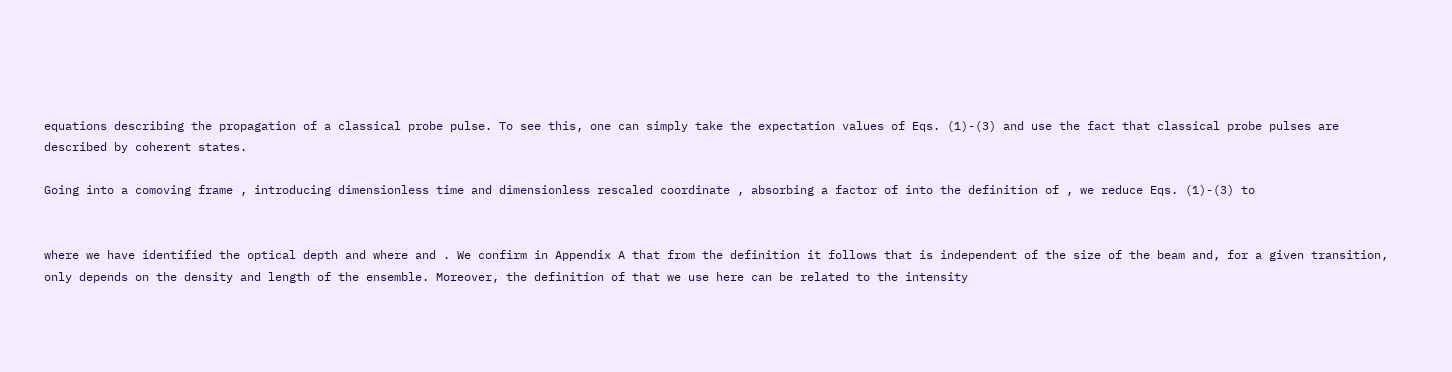equations describing the propagation of a classical probe pulse. To see this, one can simply take the expectation values of Eqs. (1)-(3) and use the fact that classical probe pulses are described by coherent states.

Going into a comoving frame , introducing dimensionless time and dimensionless rescaled coordinate , absorbing a factor of into the definition of , we reduce Eqs. (1)-(3) to


where we have identified the optical depth and where and . We confirm in Appendix A that from the definition it follows that is independent of the size of the beam and, for a given transition, only depends on the density and length of the ensemble. Moreover, the definition of that we use here can be related to the intensity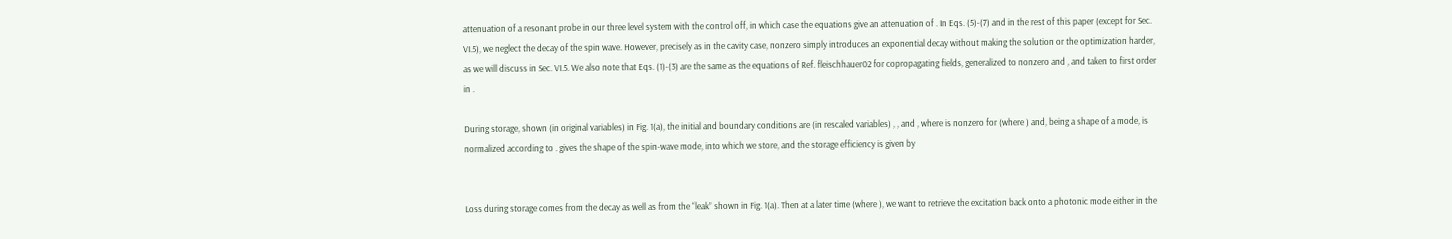attenuation of a resonant probe in our three level system with the control off, in which case the equations give an attenuation of . In Eqs. (5)-(7) and in the rest of this paper (except for Sec. VI.5), we neglect the decay of the spin wave. However, precisely as in the cavity case, nonzero simply introduces an exponential decay without making the solution or the optimization harder, as we will discuss in Sec. VI.5. We also note that Eqs. (1)-(3) are the same as the equations of Ref. fleischhauer02 for copropagating fields, generalized to nonzero and , and taken to first order in .

During storage, shown (in original variables) in Fig. 1(a), the initial and boundary conditions are (in rescaled variables) , , and , where is nonzero for (where ) and, being a shape of a mode, is normalized according to . gives the shape of the spin-wave mode, into which we store, and the storage efficiency is given by


Loss during storage comes from the decay as well as from the “leak” shown in Fig. 1(a). Then at a later time (where ), we want to retrieve the excitation back onto a photonic mode either in the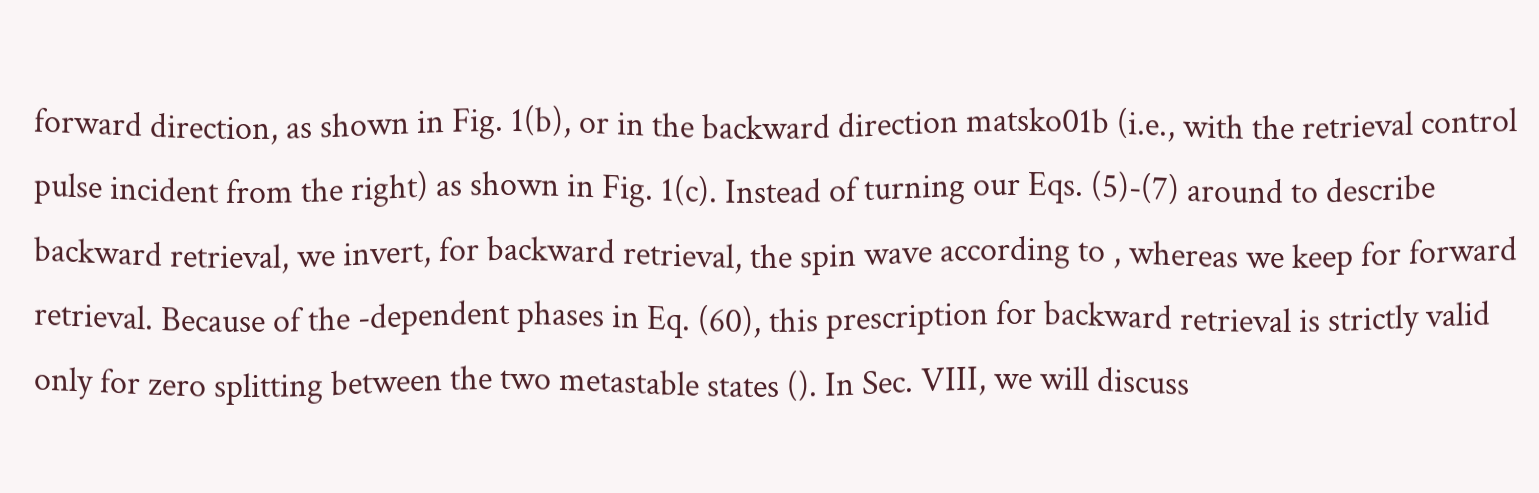forward direction, as shown in Fig. 1(b), or in the backward direction matsko01b (i.e., with the retrieval control pulse incident from the right) as shown in Fig. 1(c). Instead of turning our Eqs. (5)-(7) around to describe backward retrieval, we invert, for backward retrieval, the spin wave according to , whereas we keep for forward retrieval. Because of the -dependent phases in Eq. (60), this prescription for backward retrieval is strictly valid only for zero splitting between the two metastable states (). In Sec. VIII, we will discuss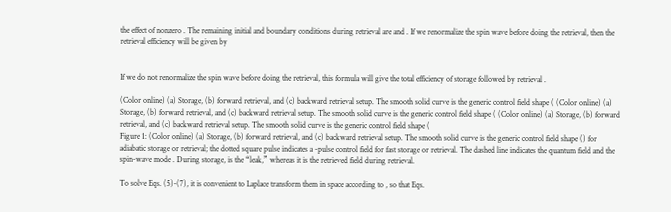the effect of nonzero . The remaining initial and boundary conditions during retrieval are and . If we renormalize the spin wave before doing the retrieval, then the retrieval efficiency will be given by


If we do not renormalize the spin wave before doing the retrieval, this formula will give the total efficiency of storage followed by retrieval .

(Color online) (a) Storage, (b) forward retrieval, and (c) backward retrieval setup. The smooth solid curve is the generic control field shape ( (Color online) (a) Storage, (b) forward retrieval, and (c) backward retrieval setup. The smooth solid curve is the generic control field shape ( (Color online) (a) Storage, (b) forward retrieval, and (c) backward retrieval setup. The smooth solid curve is the generic control field shape (
Figure 1: (Color online) (a) Storage, (b) forward retrieval, and (c) backward retrieval setup. The smooth solid curve is the generic control field shape () for adiabatic storage or retrieval; the dotted square pulse indicates a -pulse control field for fast storage or retrieval. The dashed line indicates the quantum field and the spin-wave mode . During storage, is the “leak,” whereas it is the retrieved field during retrieval.

To solve Eqs. (5)-(7), it is convenient to Laplace transform them in space according to , so that Eqs.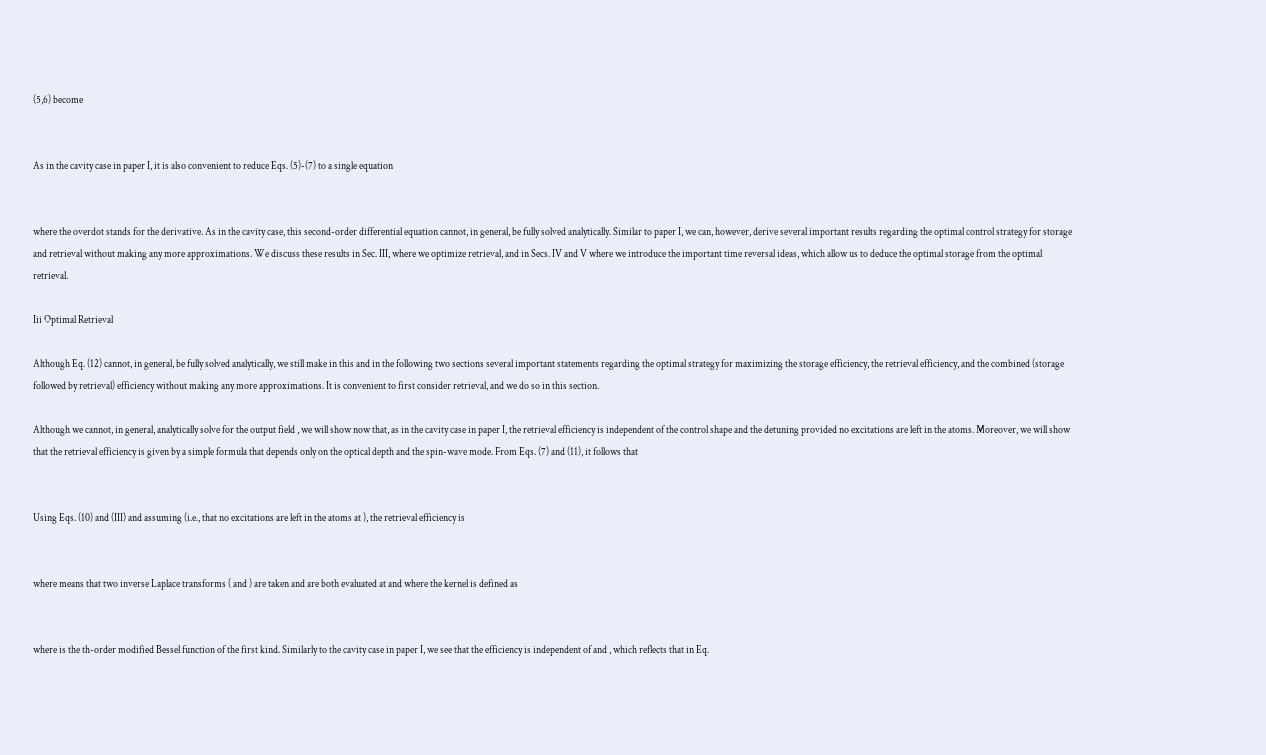(5,6) become


As in the cavity case in paper I, it is also convenient to reduce Eqs. (5)-(7) to a single equation


where the overdot stands for the derivative. As in the cavity case, this second-order differential equation cannot, in general, be fully solved analytically. Similar to paper I, we can, however, derive several important results regarding the optimal control strategy for storage and retrieval without making any more approximations. We discuss these results in Sec. III, where we optimize retrieval, and in Secs. IV and V where we introduce the important time reversal ideas, which allow us to deduce the optimal storage from the optimal retrieval.

Iii Optimal Retrieval

Although Eq. (12) cannot, in general, be fully solved analytically, we still make in this and in the following two sections several important statements regarding the optimal strategy for maximizing the storage efficiency, the retrieval efficiency, and the combined (storage followed by retrieval) efficiency without making any more approximations. It is convenient to first consider retrieval, and we do so in this section.

Although we cannot, in general, analytically solve for the output field , we will show now that, as in the cavity case in paper I, the retrieval efficiency is independent of the control shape and the detuning provided no excitations are left in the atoms. Moreover, we will show that the retrieval efficiency is given by a simple formula that depends only on the optical depth and the spin-wave mode. From Eqs. (7) and (11), it follows that


Using Eqs. (10) and (III) and assuming (i.e., that no excitations are left in the atoms at ), the retrieval efficiency is


where means that two inverse Laplace transforms ( and ) are taken and are both evaluated at and where the kernel is defined as


where is the th-order modified Bessel function of the first kind. Similarly to the cavity case in paper I, we see that the efficiency is independent of and , which reflects that in Eq.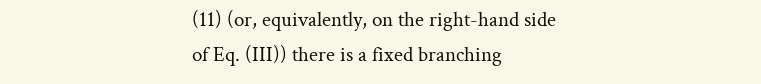(11) (or, equivalently, on the right-hand side of Eq. (III)) there is a fixed branching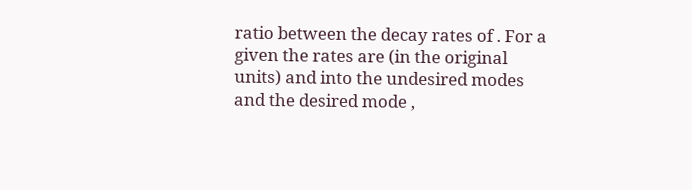ratio between the decay rates of . For a given the rates are (in the original units) and into the undesired modes and the desired mode ,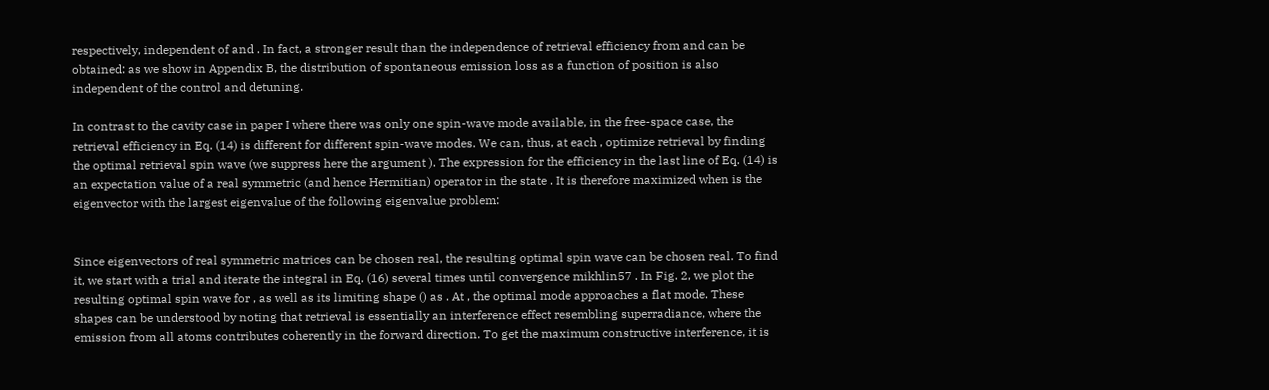respectively, independent of and . In fact, a stronger result than the independence of retrieval efficiency from and can be obtained: as we show in Appendix B, the distribution of spontaneous emission loss as a function of position is also independent of the control and detuning.

In contrast to the cavity case in paper I where there was only one spin-wave mode available, in the free-space case, the retrieval efficiency in Eq. (14) is different for different spin-wave modes. We can, thus, at each , optimize retrieval by finding the optimal retrieval spin wave (we suppress here the argument ). The expression for the efficiency in the last line of Eq. (14) is an expectation value of a real symmetric (and hence Hermitian) operator in the state . It is therefore maximized when is the eigenvector with the largest eigenvalue of the following eigenvalue problem:


Since eigenvectors of real symmetric matrices can be chosen real, the resulting optimal spin wave can be chosen real. To find it, we start with a trial and iterate the integral in Eq. (16) several times until convergence mikhlin57 . In Fig. 2, we plot the resulting optimal spin wave for , as well as its limiting shape () as . At , the optimal mode approaches a flat mode. These shapes can be understood by noting that retrieval is essentially an interference effect resembling superradiance, where the emission from all atoms contributes coherently in the forward direction. To get the maximum constructive interference, it is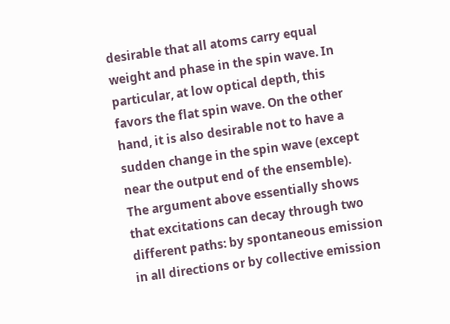desirable that all atoms carry equal weight and phase in the spin wave. In particular, at low optical depth, this favors the flat spin wave. On the other hand, it is also desirable not to have a sudden change in the spin wave (except near the output end of the ensemble). The argument above essentially shows that excitations can decay through two different paths: by spontaneous emission in all directions or by collective emission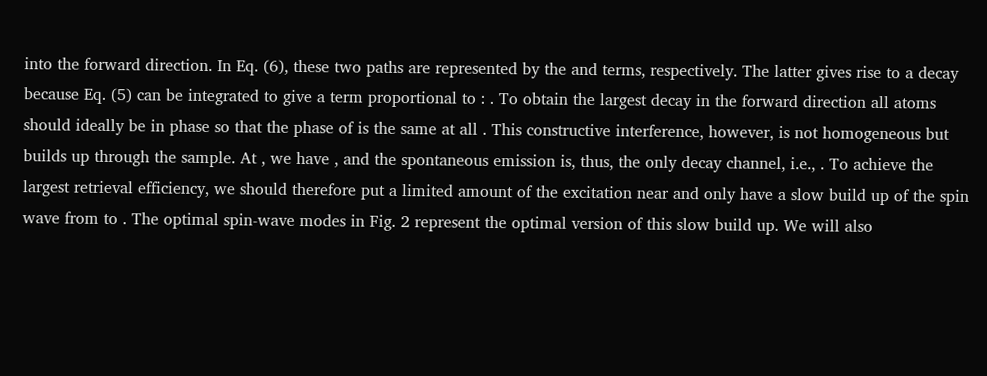into the forward direction. In Eq. (6), these two paths are represented by the and terms, respectively. The latter gives rise to a decay because Eq. (5) can be integrated to give a term proportional to : . To obtain the largest decay in the forward direction all atoms should ideally be in phase so that the phase of is the same at all . This constructive interference, however, is not homogeneous but builds up through the sample. At , we have , and the spontaneous emission is, thus, the only decay channel, i.e., . To achieve the largest retrieval efficiency, we should therefore put a limited amount of the excitation near and only have a slow build up of the spin wave from to . The optimal spin-wave modes in Fig. 2 represent the optimal version of this slow build up. We will also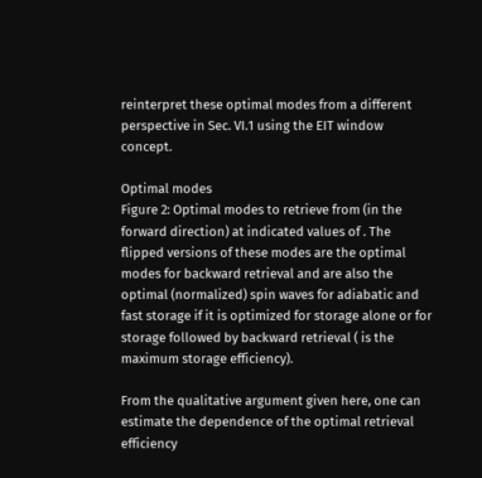reinterpret these optimal modes from a different perspective in Sec. VI.1 using the EIT window concept.

Optimal modes
Figure 2: Optimal modes to retrieve from (in the forward direction) at indicated values of . The flipped versions of these modes are the optimal modes for backward retrieval and are also the optimal (normalized) spin waves for adiabatic and fast storage if it is optimized for storage alone or for storage followed by backward retrieval ( is the maximum storage efficiency).

From the qualitative argument given here, one can estimate the dependence of the optimal retrieval efficiency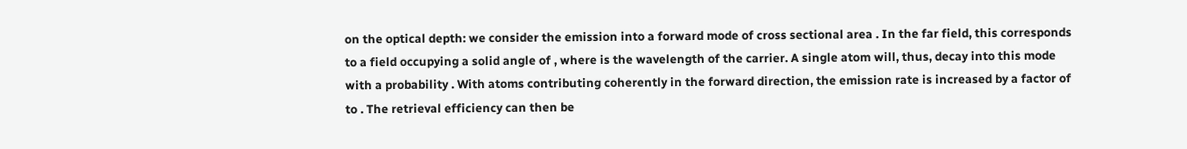on the optical depth: we consider the emission into a forward mode of cross sectional area . In the far field, this corresponds to a field occupying a solid angle of , where is the wavelength of the carrier. A single atom will, thus, decay into this mode with a probability . With atoms contributing coherently in the forward direction, the emission rate is increased by a factor of to . The retrieval efficiency can then be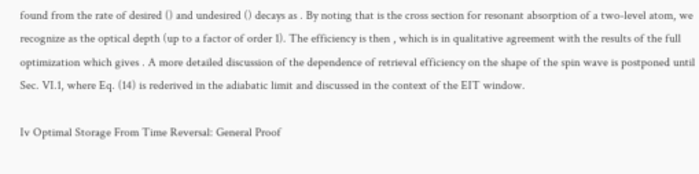found from the rate of desired () and undesired () decays as . By noting that is the cross section for resonant absorption of a two-level atom, we recognize as the optical depth (up to a factor of order 1). The efficiency is then , which is in qualitative agreement with the results of the full optimization which gives . A more detailed discussion of the dependence of retrieval efficiency on the shape of the spin wave is postponed until Sec. VI.1, where Eq. (14) is rederived in the adiabatic limit and discussed in the context of the EIT window.

Iv Optimal Storage From Time Reversal: General Proof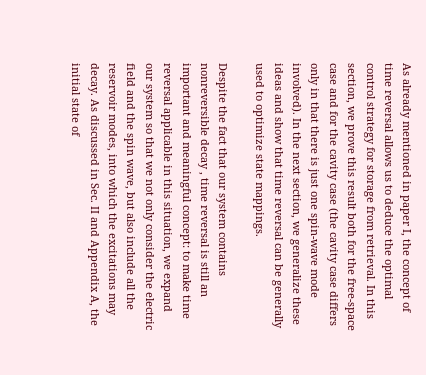As already mentioned in paper I, the concept of time reversal allows us to deduce the optimal control strategy for storage from retrieval. In this section, we prove this result both for the free-space case and for the cavity case (the cavity case differs only in that there is just one spin-wave mode involved). In the next section, we generalize these ideas and show that time reversal can be generally used to optimize state mappings.

Despite the fact that our system contains nonreversible decay , time reversal is still an important and meaningful concept: to make time reversal applicable in this situation, we expand our system so that we not only consider the electric field and the spin wave, but also include all the reservoir modes, into which the excitations may decay. As discussed in Sec. II and Appendix A, the initial state of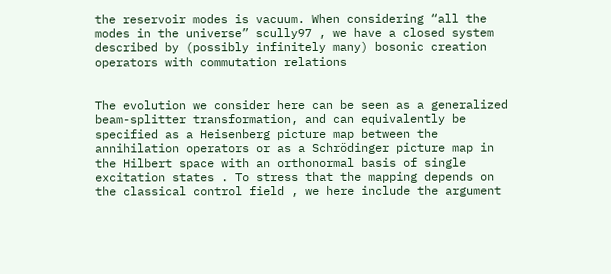the reservoir modes is vacuum. When considering “all the modes in the universe” scully97 , we have a closed system described by (possibly infinitely many) bosonic creation operators with commutation relations


The evolution we consider here can be seen as a generalized beam-splitter transformation, and can equivalently be specified as a Heisenberg picture map between the annihilation operators or as a Schrödinger picture map in the Hilbert space with an orthonormal basis of single excitation states . To stress that the mapping depends on the classical control field , we here include the argument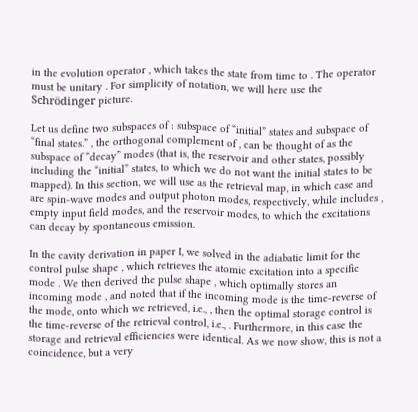in the evolution operator , which takes the state from time to . The operator must be unitary . For simplicity of notation, we will here use the Schrödinger picture.

Let us define two subspaces of : subspace of “initial” states and subspace of “final states.” , the orthogonal complement of , can be thought of as the subspace of “decay” modes (that is, the reservoir and other states, possibly including the “initial” states, to which we do not want the initial states to be mapped). In this section, we will use as the retrieval map, in which case and are spin-wave modes and output photon modes, respectively, while includes , empty input field modes, and the reservoir modes, to which the excitations can decay by spontaneous emission.

In the cavity derivation in paper I, we solved in the adiabatic limit for the control pulse shape , which retrieves the atomic excitation into a specific mode . We then derived the pulse shape , which optimally stores an incoming mode , and noted that if the incoming mode is the time-reverse of the mode, onto which we retrieved, i.e., , then the optimal storage control is the time-reverse of the retrieval control, i.e., . Furthermore, in this case the storage and retrieval efficiencies were identical. As we now show, this is not a coincidence, but a very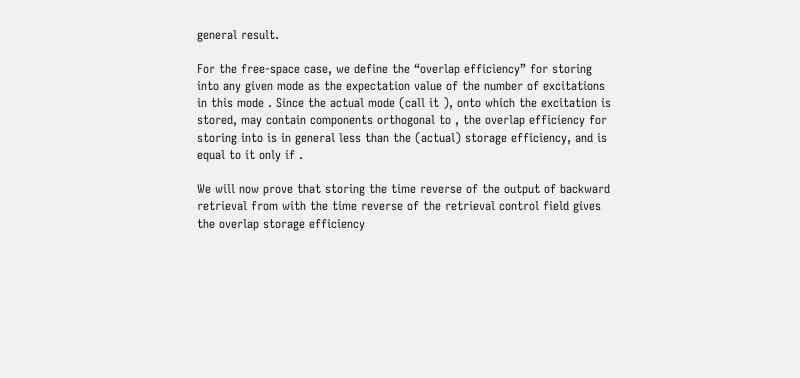general result.

For the free-space case, we define the “overlap efficiency” for storing into any given mode as the expectation value of the number of excitations in this mode . Since the actual mode (call it ), onto which the excitation is stored, may contain components orthogonal to , the overlap efficiency for storing into is in general less than the (actual) storage efficiency, and is equal to it only if .

We will now prove that storing the time reverse of the output of backward retrieval from with the time reverse of the retrieval control field gives the overlap storage efficiency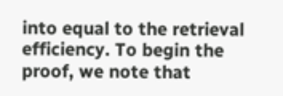into equal to the retrieval efficiency. To begin the proof, we note that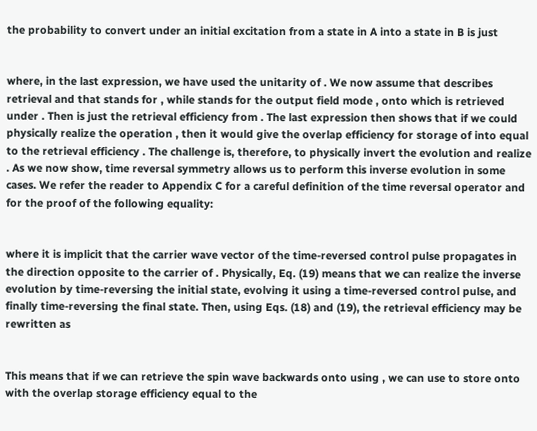the probability to convert under an initial excitation from a state in A into a state in B is just


where, in the last expression, we have used the unitarity of . We now assume that describes retrieval and that stands for , while stands for the output field mode , onto which is retrieved under . Then is just the retrieval efficiency from . The last expression then shows that if we could physically realize the operation , then it would give the overlap efficiency for storage of into equal to the retrieval efficiency . The challenge is, therefore, to physically invert the evolution and realize . As we now show, time reversal symmetry allows us to perform this inverse evolution in some cases. We refer the reader to Appendix C for a careful definition of the time reversal operator and for the proof of the following equality:


where it is implicit that the carrier wave vector of the time-reversed control pulse propagates in the direction opposite to the carrier of . Physically, Eq. (19) means that we can realize the inverse evolution by time-reversing the initial state, evolving it using a time-reversed control pulse, and finally time-reversing the final state. Then, using Eqs. (18) and (19), the retrieval efficiency may be rewritten as


This means that if we can retrieve the spin wave backwards onto using , we can use to store onto with the overlap storage efficiency equal to the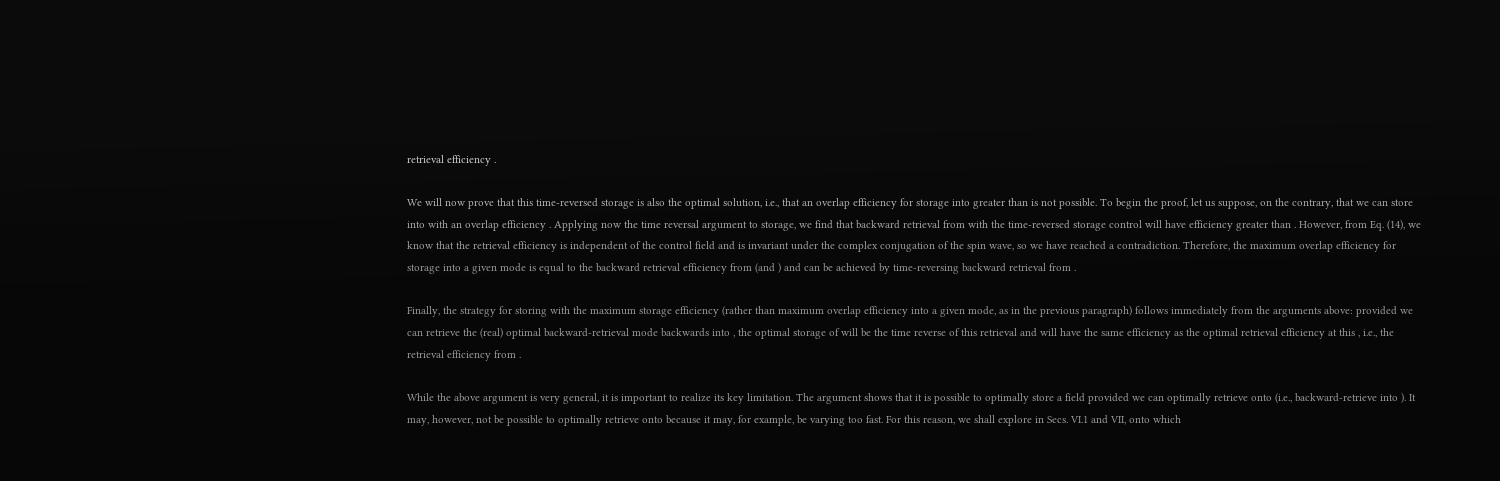retrieval efficiency .

We will now prove that this time-reversed storage is also the optimal solution, i.e., that an overlap efficiency for storage into greater than is not possible. To begin the proof, let us suppose, on the contrary, that we can store into with an overlap efficiency . Applying now the time reversal argument to storage, we find that backward retrieval from with the time-reversed storage control will have efficiency greater than . However, from Eq. (14), we know that the retrieval efficiency is independent of the control field and is invariant under the complex conjugation of the spin wave, so we have reached a contradiction. Therefore, the maximum overlap efficiency for storage into a given mode is equal to the backward retrieval efficiency from (and ) and can be achieved by time-reversing backward retrieval from .

Finally, the strategy for storing with the maximum storage efficiency (rather than maximum overlap efficiency into a given mode, as in the previous paragraph) follows immediately from the arguments above: provided we can retrieve the (real) optimal backward-retrieval mode backwards into , the optimal storage of will be the time reverse of this retrieval and will have the same efficiency as the optimal retrieval efficiency at this , i.e., the retrieval efficiency from .

While the above argument is very general, it is important to realize its key limitation. The argument shows that it is possible to optimally store a field provided we can optimally retrieve onto (i.e., backward-retrieve into ). It may, however, not be possible to optimally retrieve onto because it may, for example, be varying too fast. For this reason, we shall explore in Secs. VI.1 and VII, onto which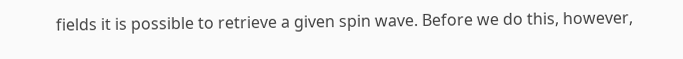fields it is possible to retrieve a given spin wave. Before we do this, however,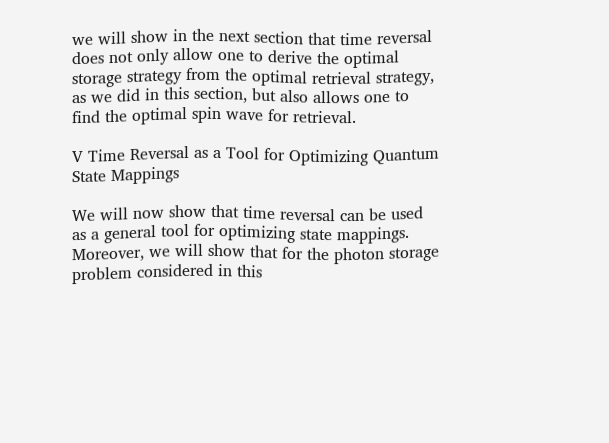we will show in the next section that time reversal does not only allow one to derive the optimal storage strategy from the optimal retrieval strategy, as we did in this section, but also allows one to find the optimal spin wave for retrieval.

V Time Reversal as a Tool for Optimizing Quantum State Mappings

We will now show that time reversal can be used as a general tool for optimizing state mappings. Moreover, we will show that for the photon storage problem considered in this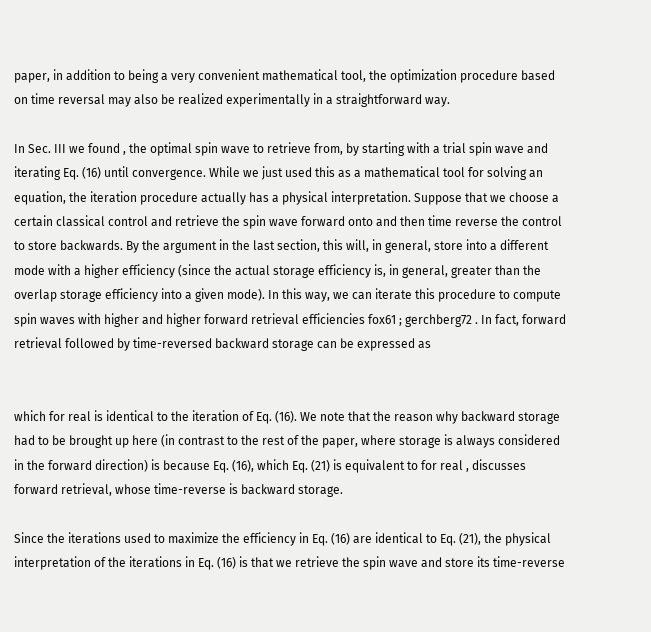paper, in addition to being a very convenient mathematical tool, the optimization procedure based on time reversal may also be realized experimentally in a straightforward way.

In Sec. III we found , the optimal spin wave to retrieve from, by starting with a trial spin wave and iterating Eq. (16) until convergence. While we just used this as a mathematical tool for solving an equation, the iteration procedure actually has a physical interpretation. Suppose that we choose a certain classical control and retrieve the spin wave forward onto and then time reverse the control to store backwards. By the argument in the last section, this will, in general, store into a different mode with a higher efficiency (since the actual storage efficiency is, in general, greater than the overlap storage efficiency into a given mode). In this way, we can iterate this procedure to compute spin waves with higher and higher forward retrieval efficiencies fox61 ; gerchberg72 . In fact, forward retrieval followed by time-reversed backward storage can be expressed as


which for real is identical to the iteration of Eq. (16). We note that the reason why backward storage had to be brought up here (in contrast to the rest of the paper, where storage is always considered in the forward direction) is because Eq. (16), which Eq. (21) is equivalent to for real , discusses forward retrieval, whose time-reverse is backward storage.

Since the iterations used to maximize the efficiency in Eq. (16) are identical to Eq. (21), the physical interpretation of the iterations in Eq. (16) is that we retrieve the spin wave and store its time-reverse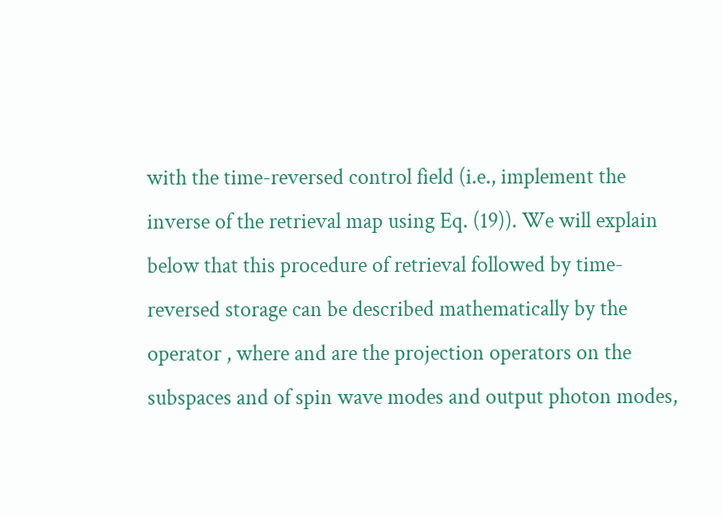with the time-reversed control field (i.e., implement the inverse of the retrieval map using Eq. (19)). We will explain below that this procedure of retrieval followed by time-reversed storage can be described mathematically by the operator , where and are the projection operators on the subspaces and of spin wave modes and output photon modes,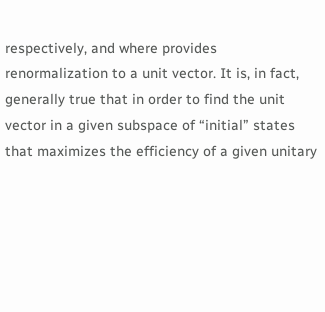respectively, and where provides renormalization to a unit vector. It is, in fact, generally true that in order to find the unit vector in a given subspace of “initial” states that maximizes the efficiency of a given unitary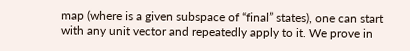map (where is a given subspace of “final” states), one can start with any unit vector and repeatedly apply to it. We prove in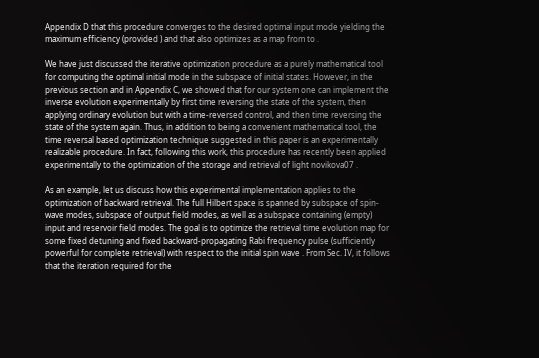Appendix D that this procedure converges to the desired optimal input mode yielding the maximum efficiency (provided ) and that also optimizes as a map from to .

We have just discussed the iterative optimization procedure as a purely mathematical tool for computing the optimal initial mode in the subspace of initial states. However, in the previous section and in Appendix C, we showed that for our system one can implement the inverse evolution experimentally by first time reversing the state of the system, then applying ordinary evolution but with a time-reversed control, and then time reversing the state of the system again. Thus, in addition to being a convenient mathematical tool, the time reversal based optimization technique suggested in this paper is an experimentally realizable procedure. In fact, following this work, this procedure has recently been applied experimentally to the optimization of the storage and retrieval of light novikova07 .

As an example, let us discuss how this experimental implementation applies to the optimization of backward retrieval. The full Hilbert space is spanned by subspace of spin-wave modes, subspace of output field modes, as well as a subspace containing (empty) input and reservoir field modes. The goal is to optimize the retrieval time evolution map for some fixed detuning and fixed backward-propagating Rabi frequency pulse (sufficiently powerful for complete retrieval) with respect to the initial spin wave . From Sec. IV, it follows that the iteration required for the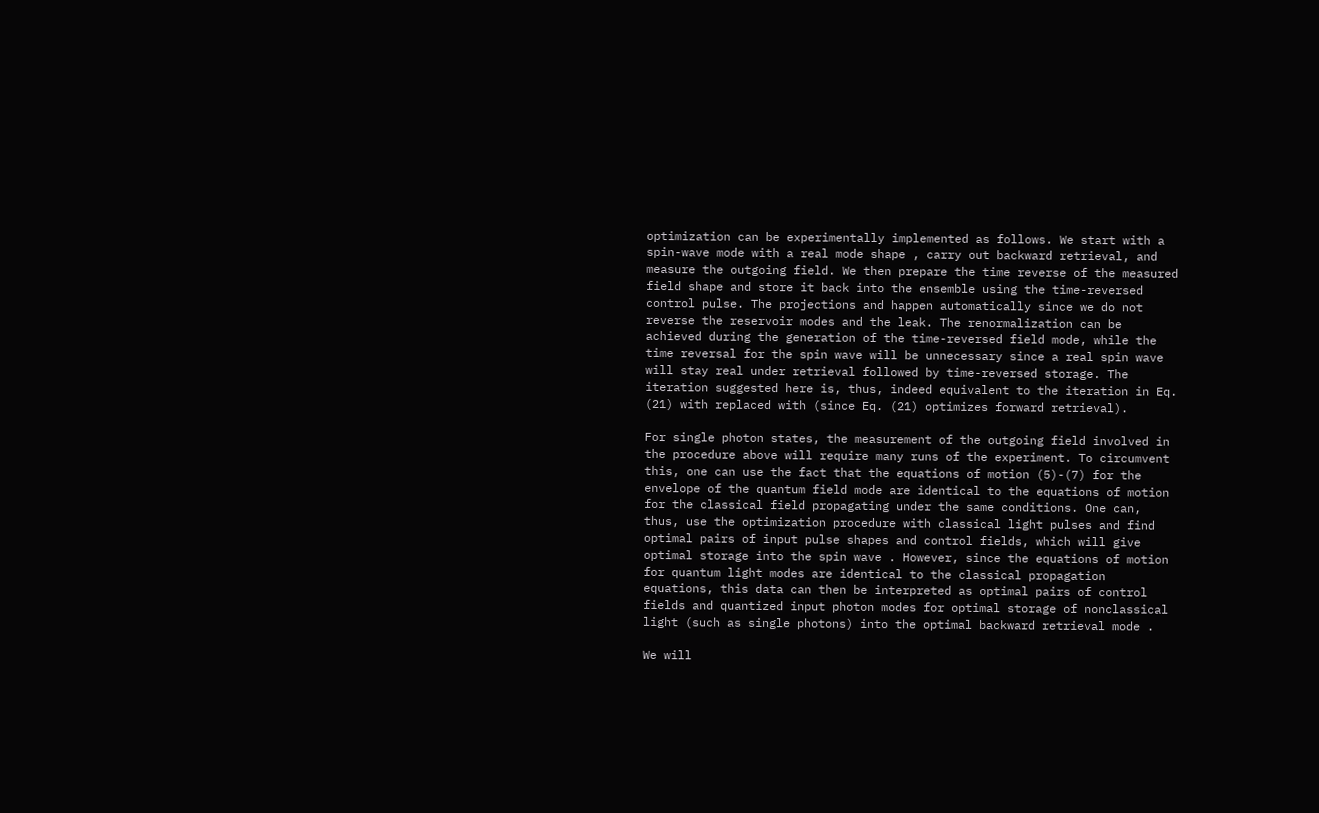optimization can be experimentally implemented as follows. We start with a spin-wave mode with a real mode shape , carry out backward retrieval, and measure the outgoing field. We then prepare the time reverse of the measured field shape and store it back into the ensemble using the time-reversed control pulse. The projections and happen automatically since we do not reverse the reservoir modes and the leak. The renormalization can be achieved during the generation of the time-reversed field mode, while the time reversal for the spin wave will be unnecessary since a real spin wave will stay real under retrieval followed by time-reversed storage. The iteration suggested here is, thus, indeed equivalent to the iteration in Eq. (21) with replaced with (since Eq. (21) optimizes forward retrieval).

For single photon states, the measurement of the outgoing field involved in the procedure above will require many runs of the experiment. To circumvent this, one can use the fact that the equations of motion (5)-(7) for the envelope of the quantum field mode are identical to the equations of motion for the classical field propagating under the same conditions. One can, thus, use the optimization procedure with classical light pulses and find optimal pairs of input pulse shapes and control fields, which will give optimal storage into the spin wave . However, since the equations of motion for quantum light modes are identical to the classical propagation equations, this data can then be interpreted as optimal pairs of control fields and quantized input photon modes for optimal storage of nonclassical light (such as single photons) into the optimal backward retrieval mode .

We will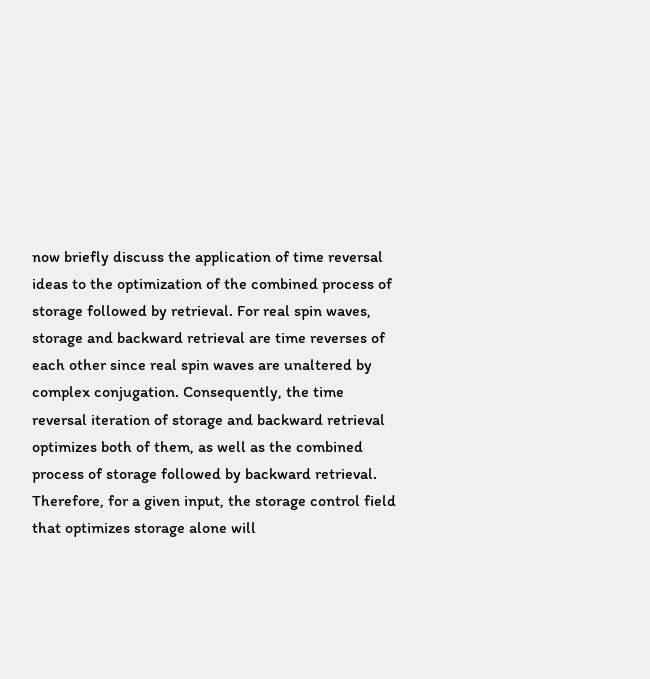now briefly discuss the application of time reversal ideas to the optimization of the combined process of storage followed by retrieval. For real spin waves, storage and backward retrieval are time reverses of each other since real spin waves are unaltered by complex conjugation. Consequently, the time reversal iteration of storage and backward retrieval optimizes both of them, as well as the combined process of storage followed by backward retrieval. Therefore, for a given input, the storage control field that optimizes storage alone will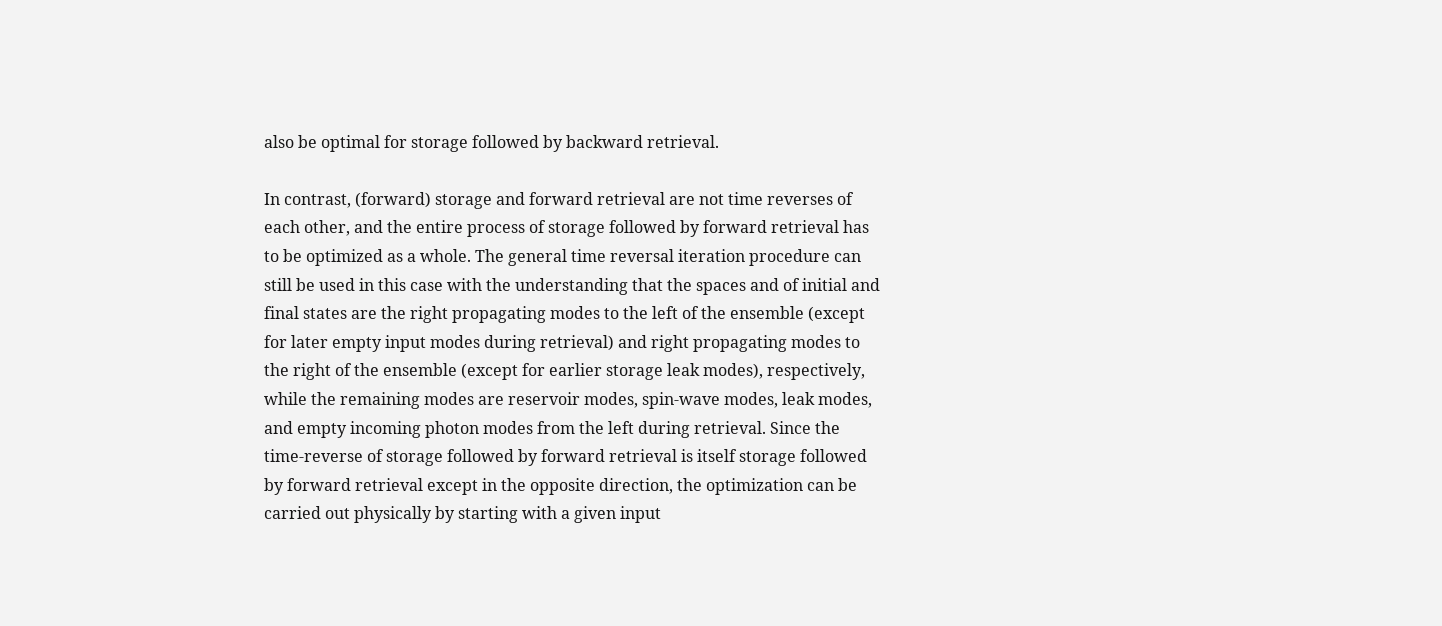also be optimal for storage followed by backward retrieval.

In contrast, (forward) storage and forward retrieval are not time reverses of each other, and the entire process of storage followed by forward retrieval has to be optimized as a whole. The general time reversal iteration procedure can still be used in this case with the understanding that the spaces and of initial and final states are the right propagating modes to the left of the ensemble (except for later empty input modes during retrieval) and right propagating modes to the right of the ensemble (except for earlier storage leak modes), respectively, while the remaining modes are reservoir modes, spin-wave modes, leak modes, and empty incoming photon modes from the left during retrieval. Since the time-reverse of storage followed by forward retrieval is itself storage followed by forward retrieval except in the opposite direction, the optimization can be carried out physically by starting with a given input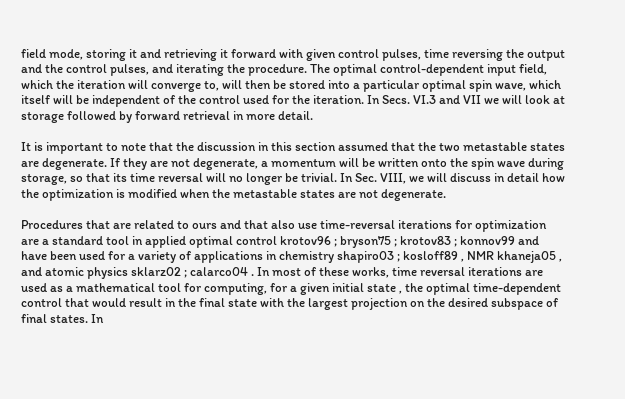field mode, storing it and retrieving it forward with given control pulses, time reversing the output and the control pulses, and iterating the procedure. The optimal control-dependent input field, which the iteration will converge to, will then be stored into a particular optimal spin wave, which itself will be independent of the control used for the iteration. In Secs. VI.3 and VII we will look at storage followed by forward retrieval in more detail.

It is important to note that the discussion in this section assumed that the two metastable states are degenerate. If they are not degenerate, a momentum will be written onto the spin wave during storage, so that its time reversal will no longer be trivial. In Sec. VIII, we will discuss in detail how the optimization is modified when the metastable states are not degenerate.

Procedures that are related to ours and that also use time-reversal iterations for optimization are a standard tool in applied optimal control krotov96 ; bryson75 ; krotov83 ; konnov99 and have been used for a variety of applications in chemistry shapiro03 ; kosloff89 , NMR khaneja05 , and atomic physics sklarz02 ; calarco04 . In most of these works, time reversal iterations are used as a mathematical tool for computing, for a given initial state , the optimal time-dependent control that would result in the final state with the largest projection on the desired subspace of final states. In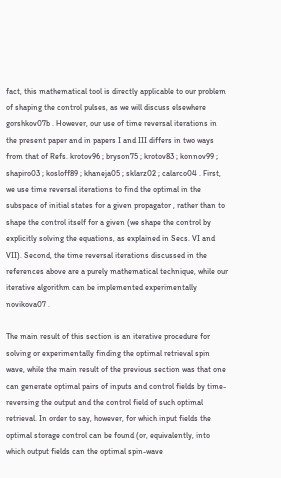fact, this mathematical tool is directly applicable to our problem of shaping the control pulses, as we will discuss elsewhere gorshkov07b . However, our use of time reversal iterations in the present paper and in papers I and III differs in two ways from that of Refs. krotov96 ; bryson75 ; krotov83 ; konnov99 ; shapiro03 ; kosloff89 ; khaneja05 ; sklarz02 ; calarco04 . First, we use time reversal iterations to find the optimal in the subspace of initial states for a given propagator , rather than to shape the control itself for a given (we shape the control by explicitly solving the equations, as explained in Secs. VI and VII). Second, the time reversal iterations discussed in the references above are a purely mathematical technique, while our iterative algorithm can be implemented experimentally novikova07 .

The main result of this section is an iterative procedure for solving or experimentally finding the optimal retrieval spin wave, while the main result of the previous section was that one can generate optimal pairs of inputs and control fields by time-reversing the output and the control field of such optimal retrieval. In order to say, however, for which input fields the optimal storage control can be found (or, equivalently, into which output fields can the optimal spin-wave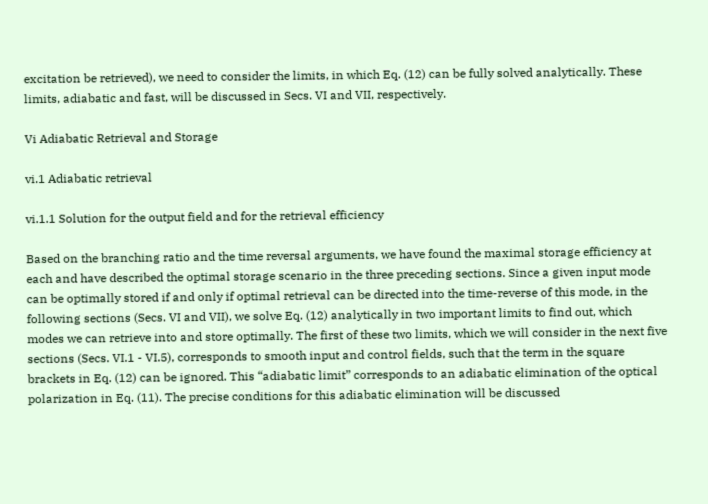excitation be retrieved), we need to consider the limits, in which Eq. (12) can be fully solved analytically. These limits, adiabatic and fast, will be discussed in Secs. VI and VII, respectively.

Vi Adiabatic Retrieval and Storage

vi.1 Adiabatic retrieval

vi.1.1 Solution for the output field and for the retrieval efficiency

Based on the branching ratio and the time reversal arguments, we have found the maximal storage efficiency at each and have described the optimal storage scenario in the three preceding sections. Since a given input mode can be optimally stored if and only if optimal retrieval can be directed into the time-reverse of this mode, in the following sections (Secs. VI and VII), we solve Eq. (12) analytically in two important limits to find out, which modes we can retrieve into and store optimally. The first of these two limits, which we will consider in the next five sections (Secs. VI.1 - VI.5), corresponds to smooth input and control fields, such that the term in the square brackets in Eq. (12) can be ignored. This “adiabatic limit” corresponds to an adiabatic elimination of the optical polarization in Eq. (11). The precise conditions for this adiabatic elimination will be discussed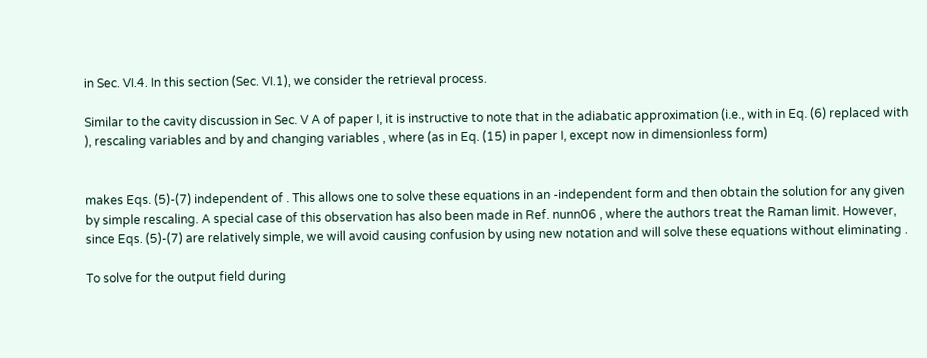in Sec. VI.4. In this section (Sec. VI.1), we consider the retrieval process.

Similar to the cavity discussion in Sec. V A of paper I, it is instructive to note that in the adiabatic approximation (i.e., with in Eq. (6) replaced with ), rescaling variables and by and changing variables , where (as in Eq. (15) in paper I, except now in dimensionless form)


makes Eqs. (5)-(7) independent of . This allows one to solve these equations in an -independent form and then obtain the solution for any given by simple rescaling. A special case of this observation has also been made in Ref. nunn06 , where the authors treat the Raman limit. However, since Eqs. (5)-(7) are relatively simple, we will avoid causing confusion by using new notation and will solve these equations without eliminating .

To solve for the output field during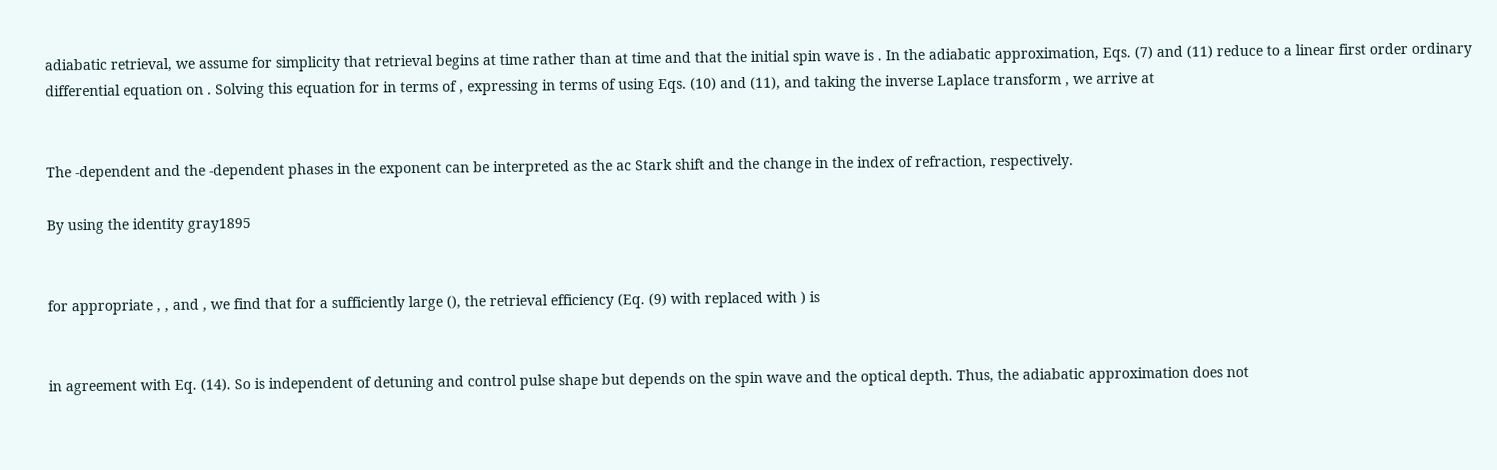adiabatic retrieval, we assume for simplicity that retrieval begins at time rather than at time and that the initial spin wave is . In the adiabatic approximation, Eqs. (7) and (11) reduce to a linear first order ordinary differential equation on . Solving this equation for in terms of , expressing in terms of using Eqs. (10) and (11), and taking the inverse Laplace transform , we arrive at


The -dependent and the -dependent phases in the exponent can be interpreted as the ac Stark shift and the change in the index of refraction, respectively.

By using the identity gray1895


for appropriate , , and , we find that for a sufficiently large (), the retrieval efficiency (Eq. (9) with replaced with ) is


in agreement with Eq. (14). So is independent of detuning and control pulse shape but depends on the spin wave and the optical depth. Thus, the adiabatic approximation does not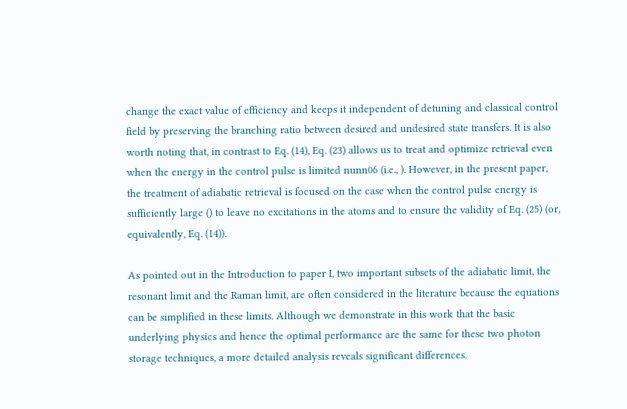change the exact value of efficiency and keeps it independent of detuning and classical control field by preserving the branching ratio between desired and undesired state transfers. It is also worth noting that, in contrast to Eq. (14), Eq. (23) allows us to treat and optimize retrieval even when the energy in the control pulse is limited nunn06 (i.e., ). However, in the present paper, the treatment of adiabatic retrieval is focused on the case when the control pulse energy is sufficiently large () to leave no excitations in the atoms and to ensure the validity of Eq. (25) (or, equivalently, Eq. (14)).

As pointed out in the Introduction to paper I, two important subsets of the adiabatic limit, the resonant limit and the Raman limit, are often considered in the literature because the equations can be simplified in these limits. Although we demonstrate in this work that the basic underlying physics and hence the optimal performance are the same for these two photon storage techniques, a more detailed analysis reveals significant differences.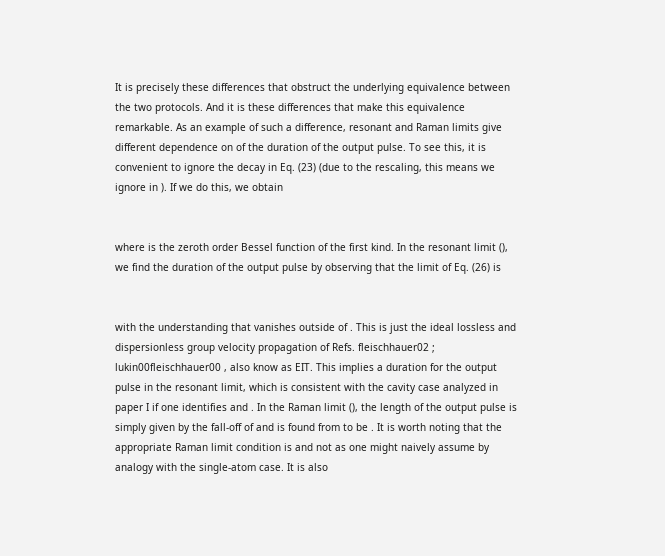It is precisely these differences that obstruct the underlying equivalence between the two protocols. And it is these differences that make this equivalence remarkable. As an example of such a difference, resonant and Raman limits give different dependence on of the duration of the output pulse. To see this, it is convenient to ignore the decay in Eq. (23) (due to the rescaling, this means we ignore in ). If we do this, we obtain


where is the zeroth order Bessel function of the first kind. In the resonant limit (), we find the duration of the output pulse by observing that the limit of Eq. (26) is


with the understanding that vanishes outside of . This is just the ideal lossless and dispersionless group velocity propagation of Refs. fleischhauer02 ; lukin00fleischhauer00 , also know as EIT. This implies a duration for the output pulse in the resonant limit, which is consistent with the cavity case analyzed in paper I if one identifies and . In the Raman limit (), the length of the output pulse is simply given by the fall-off of and is found from to be . It is worth noting that the appropriate Raman limit condition is and not as one might naively assume by analogy with the single-atom case. It is also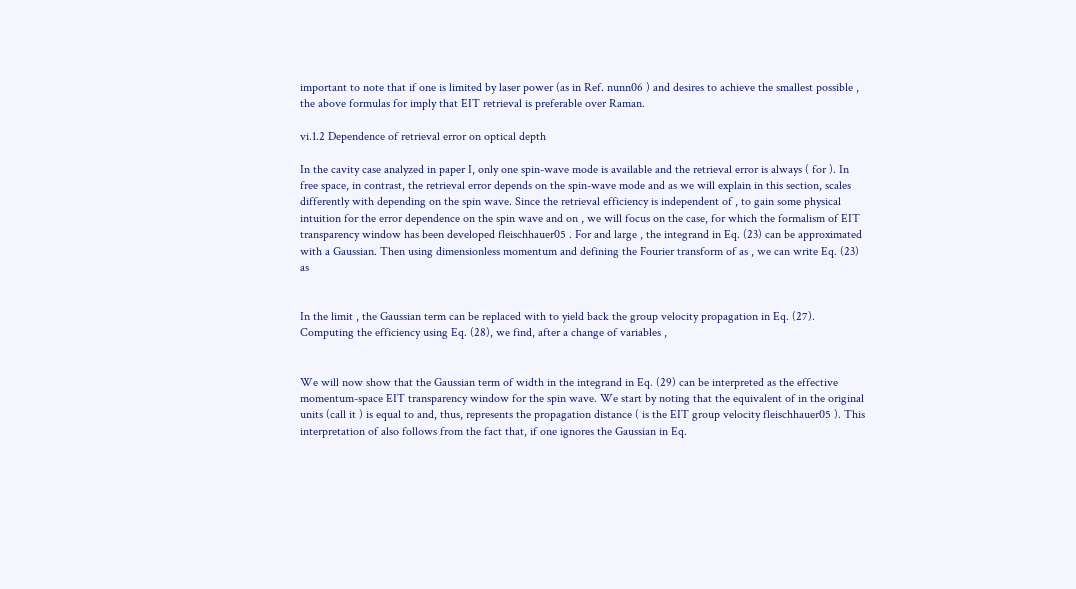important to note that if one is limited by laser power (as in Ref. nunn06 ) and desires to achieve the smallest possible , the above formulas for imply that EIT retrieval is preferable over Raman.

vi.1.2 Dependence of retrieval error on optical depth

In the cavity case analyzed in paper I, only one spin-wave mode is available and the retrieval error is always ( for ). In free space, in contrast, the retrieval error depends on the spin-wave mode and as we will explain in this section, scales differently with depending on the spin wave. Since the retrieval efficiency is independent of , to gain some physical intuition for the error dependence on the spin wave and on , we will focus on the case, for which the formalism of EIT transparency window has been developed fleischhauer05 . For and large , the integrand in Eq. (23) can be approximated with a Gaussian. Then using dimensionless momentum and defining the Fourier transform of as , we can write Eq. (23) as


In the limit , the Gaussian term can be replaced with to yield back the group velocity propagation in Eq. (27). Computing the efficiency using Eq. (28), we find, after a change of variables ,


We will now show that the Gaussian term of width in the integrand in Eq. (29) can be interpreted as the effective momentum-space EIT transparency window for the spin wave. We start by noting that the equivalent of in the original units (call it ) is equal to and, thus, represents the propagation distance ( is the EIT group velocity fleischhauer05 ). This interpretation of also follows from the fact that, if one ignores the Gaussian in Eq.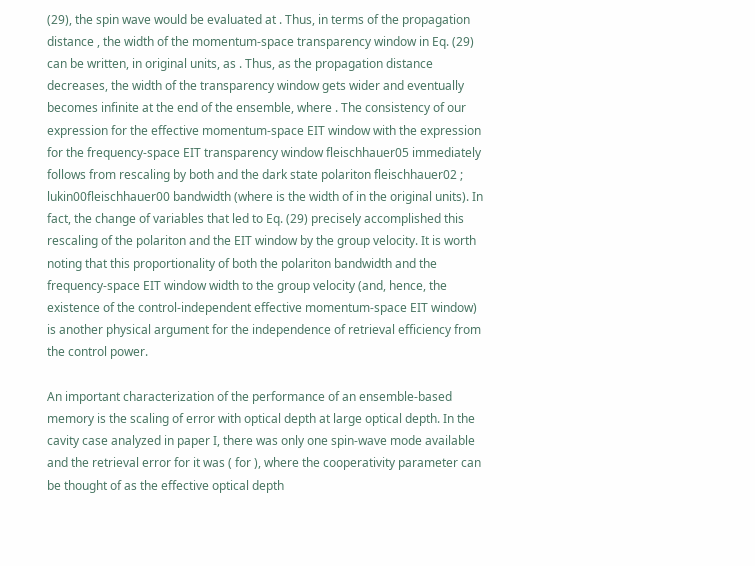(29), the spin wave would be evaluated at . Thus, in terms of the propagation distance , the width of the momentum-space transparency window in Eq. (29) can be written, in original units, as . Thus, as the propagation distance decreases, the width of the transparency window gets wider and eventually becomes infinite at the end of the ensemble, where . The consistency of our expression for the effective momentum-space EIT window with the expression for the frequency-space EIT transparency window fleischhauer05 immediately follows from rescaling by both and the dark state polariton fleischhauer02 ; lukin00fleischhauer00 bandwidth (where is the width of in the original units). In fact, the change of variables that led to Eq. (29) precisely accomplished this rescaling of the polariton and the EIT window by the group velocity. It is worth noting that this proportionality of both the polariton bandwidth and the frequency-space EIT window width to the group velocity (and, hence, the existence of the control-independent effective momentum-space EIT window) is another physical argument for the independence of retrieval efficiency from the control power.

An important characterization of the performance of an ensemble-based memory is the scaling of error with optical depth at large optical depth. In the cavity case analyzed in paper I, there was only one spin-wave mode available and the retrieval error for it was ( for ), where the cooperativity parameter can be thought of as the effective optical depth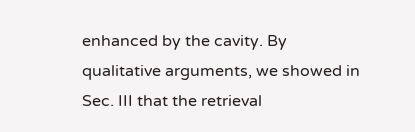enhanced by the cavity. By qualitative arguments, we showed in Sec. III that the retrieval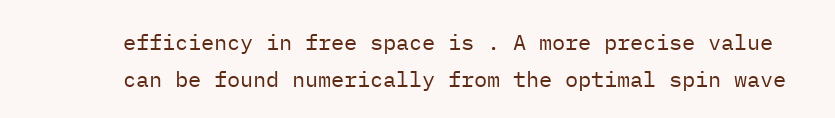efficiency in free space is . A more precise value can be found numerically from the optimal spin wave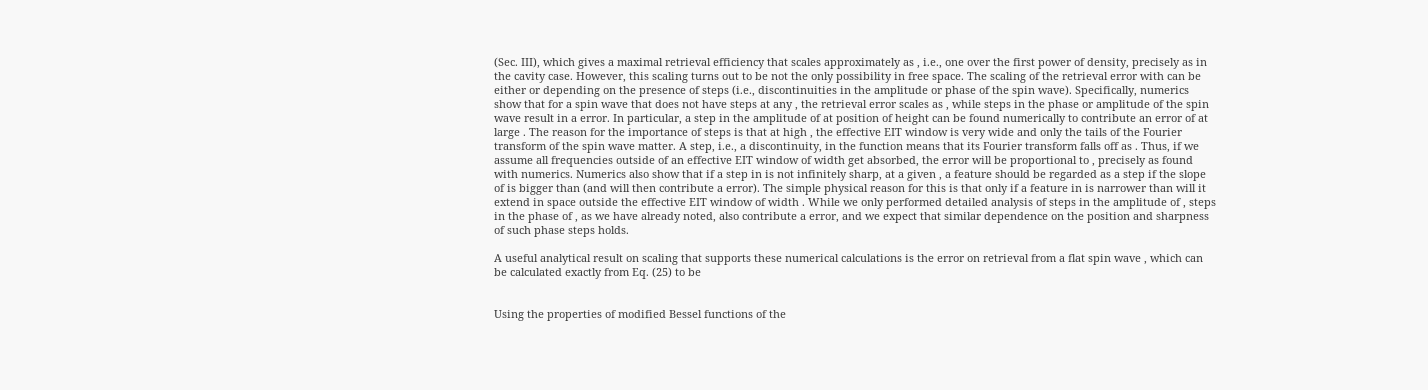(Sec. III), which gives a maximal retrieval efficiency that scales approximately as , i.e., one over the first power of density, precisely as in the cavity case. However, this scaling turns out to be not the only possibility in free space. The scaling of the retrieval error with can be either or depending on the presence of steps (i.e., discontinuities in the amplitude or phase of the spin wave). Specifically, numerics show that for a spin wave that does not have steps at any , the retrieval error scales as , while steps in the phase or amplitude of the spin wave result in a error. In particular, a step in the amplitude of at position of height can be found numerically to contribute an error of at large . The reason for the importance of steps is that at high , the effective EIT window is very wide and only the tails of the Fourier transform of the spin wave matter. A step, i.e., a discontinuity, in the function means that its Fourier transform falls off as . Thus, if we assume all frequencies outside of an effective EIT window of width get absorbed, the error will be proportional to , precisely as found with numerics. Numerics also show that if a step in is not infinitely sharp, at a given , a feature should be regarded as a step if the slope of is bigger than (and will then contribute a error). The simple physical reason for this is that only if a feature in is narrower than will it extend in space outside the effective EIT window of width . While we only performed detailed analysis of steps in the amplitude of , steps in the phase of , as we have already noted, also contribute a error, and we expect that similar dependence on the position and sharpness of such phase steps holds.

A useful analytical result on scaling that supports these numerical calculations is the error on retrieval from a flat spin wave , which can be calculated exactly from Eq. (25) to be


Using the properties of modified Bessel functions of the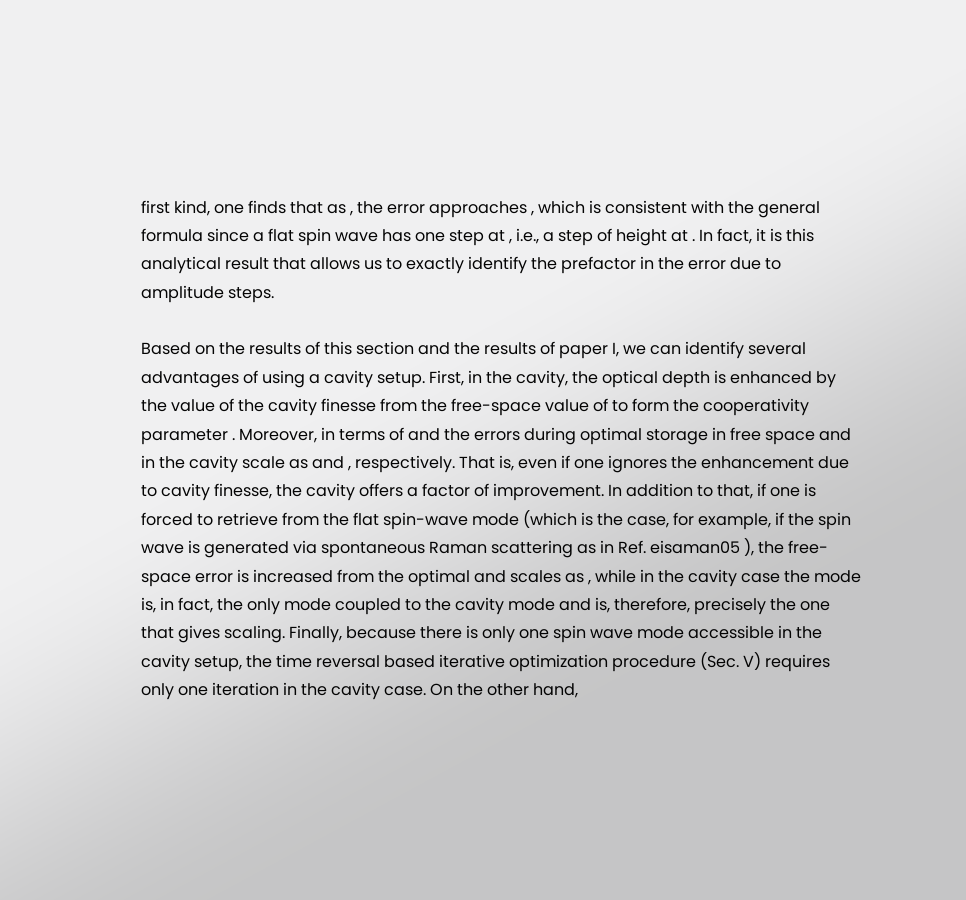first kind, one finds that as , the error approaches , which is consistent with the general formula since a flat spin wave has one step at , i.e., a step of height at . In fact, it is this analytical result that allows us to exactly identify the prefactor in the error due to amplitude steps.

Based on the results of this section and the results of paper I, we can identify several advantages of using a cavity setup. First, in the cavity, the optical depth is enhanced by the value of the cavity finesse from the free-space value of to form the cooperativity parameter . Moreover, in terms of and the errors during optimal storage in free space and in the cavity scale as and , respectively. That is, even if one ignores the enhancement due to cavity finesse, the cavity offers a factor of improvement. In addition to that, if one is forced to retrieve from the flat spin-wave mode (which is the case, for example, if the spin wave is generated via spontaneous Raman scattering as in Ref. eisaman05 ), the free-space error is increased from the optimal and scales as , while in the cavity case the mode is, in fact, the only mode coupled to the cavity mode and is, therefore, precisely the one that gives scaling. Finally, because there is only one spin wave mode accessible in the cavity setup, the time reversal based iterative optimization procedure (Sec. V) requires only one iteration in the cavity case. On the other hand,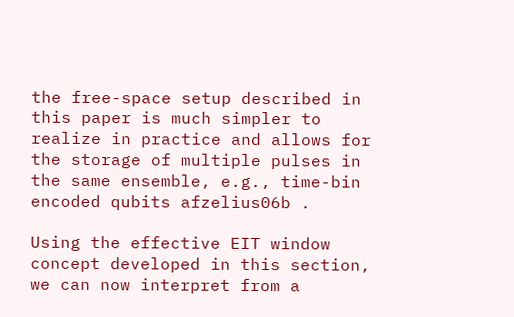the free-space setup described in this paper is much simpler to realize in practice and allows for the storage of multiple pulses in the same ensemble, e.g., time-bin encoded qubits afzelius06b .

Using the effective EIT window concept developed in this section, we can now interpret from a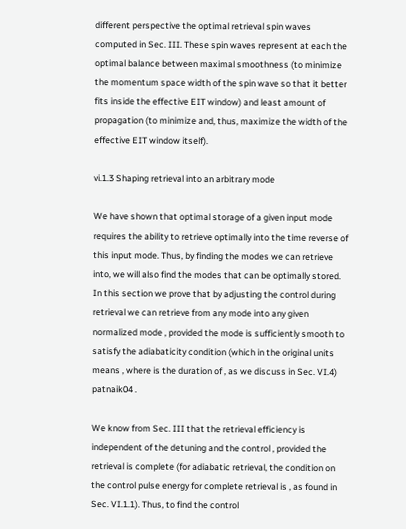different perspective the optimal retrieval spin waves computed in Sec. III. These spin waves represent at each the optimal balance between maximal smoothness (to minimize the momentum space width of the spin wave so that it better fits inside the effective EIT window) and least amount of propagation (to minimize and, thus, maximize the width of the effective EIT window itself).

vi.1.3 Shaping retrieval into an arbitrary mode

We have shown that optimal storage of a given input mode requires the ability to retrieve optimally into the time reverse of this input mode. Thus, by finding the modes we can retrieve into, we will also find the modes that can be optimally stored. In this section we prove that by adjusting the control during retrieval we can retrieve from any mode into any given normalized mode , provided the mode is sufficiently smooth to satisfy the adiabaticity condition (which in the original units means , where is the duration of , as we discuss in Sec. VI.4) patnaik04 .

We know from Sec. III that the retrieval efficiency is independent of the detuning and the control , provided the retrieval is complete (for adiabatic retrieval, the condition on the control pulse energy for complete retrieval is , as found in Sec. VI.1.1). Thus, to find the control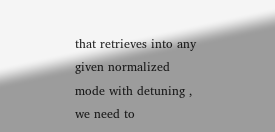that retrieves into any given normalized mode with detuning , we need to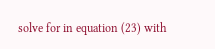solve for in equation (23) with